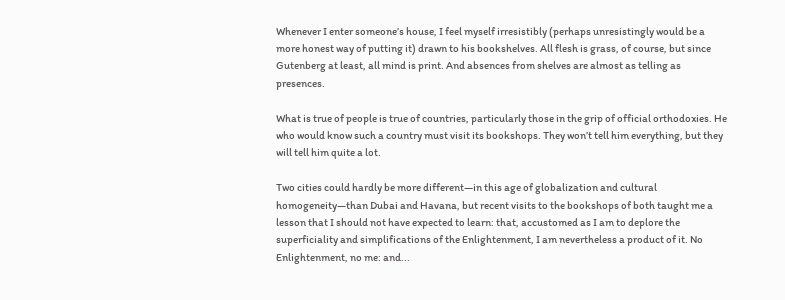Whenever I enter someone’s house, I feel myself irresistibly (perhaps unresistingly would be a more honest way of putting it) drawn to his bookshelves. All flesh is grass, of course, but since Gutenberg at least, all mind is print. And absences from shelves are almost as telling as presences.

What is true of people is true of countries, particularly those in the grip of official orthodoxies. He who would know such a country must visit its bookshops. They won’t tell him everything, but they will tell him quite a lot.

Two cities could hardly be more different—in this age of globalization and cultural homogeneity—than Dubai and Havana, but recent visits to the bookshops of both taught me a lesson that I should not have expected to learn: that, accustomed as I am to deplore the superficiality and simplifications of the Enlightenment, I am nevertheless a product of it. No Enlightenment, no me: and...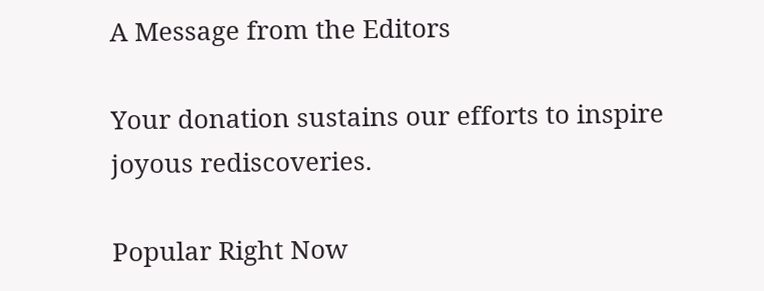A Message from the Editors

Your donation sustains our efforts to inspire joyous rediscoveries.

Popular Right Now